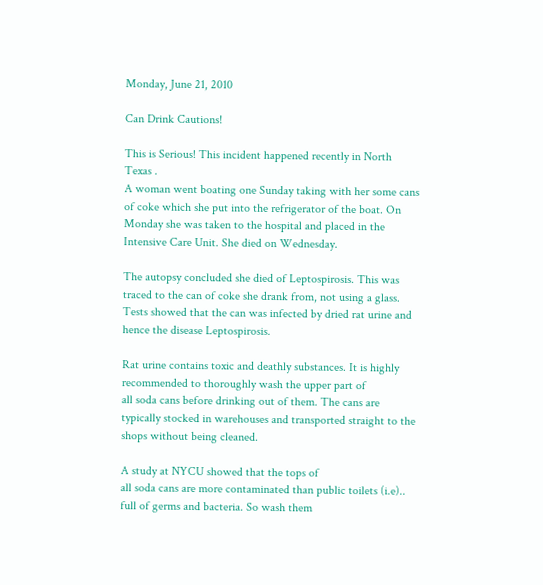Monday, June 21, 2010

Can Drink Cautions!

This is Serious! This incident happened recently in North Texas .
A woman went boating one Sunday taking with her some cans of coke which she put into the refrigerator of the boat. On Monday she was taken to the hospital and placed in the Intensive Care Unit. She died on Wednesday.

The autopsy concluded she died of Leptospirosis. This was traced to the can of coke she drank from, not using a glass. Tests showed that the can was infected by dried rat urine and hence the disease Leptospirosis.

Rat urine contains toxic and deathly substances. It is highly recommended to thoroughly wash the upper part of
all soda cans before drinking out of them. The cans are typically stocked in warehouses and transported straight to the shops without being cleaned.

A study at NYCU showed that the tops of
all soda cans are more contaminated than public toilets (i.e).. full of germs and bacteria. So wash them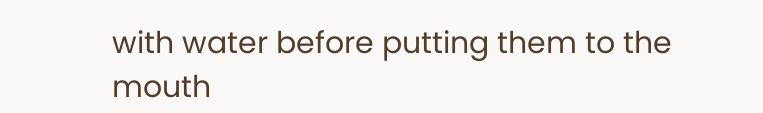with water before putting them to the mouth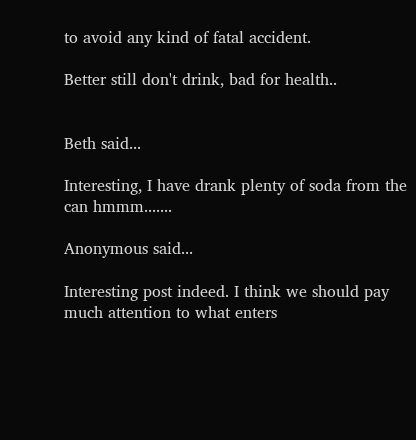to avoid any kind of fatal accident.

Better still don't drink, bad for health..


Beth said...

Interesting, I have drank plenty of soda from the can hmmm.......

Anonymous said...

Interesting post indeed. I think we should pay much attention to what enters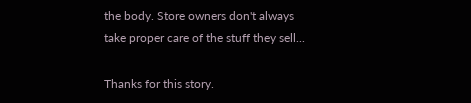the body. Store owners don't always take proper care of the stuff they sell...

Thanks for this story.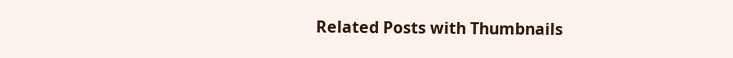Related Posts with Thumbnails